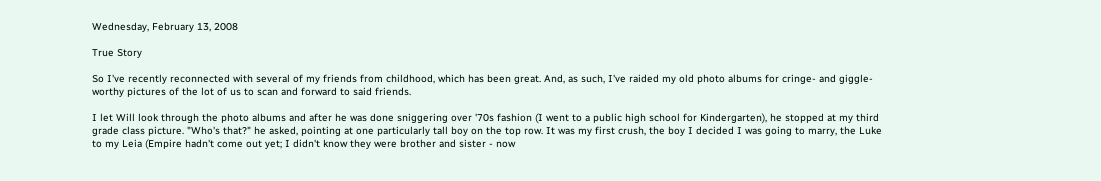Wednesday, February 13, 2008

True Story

So I've recently reconnected with several of my friends from childhood, which has been great. And, as such, I've raided my old photo albums for cringe- and giggle-worthy pictures of the lot of us to scan and forward to said friends.

I let Will look through the photo albums and after he was done sniggering over '70s fashion (I went to a public high school for Kindergarten), he stopped at my third grade class picture. "Who's that?" he asked, pointing at one particularly tall boy on the top row. It was my first crush, the boy I decided I was going to marry, the Luke to my Leia (Empire hadn't come out yet; I didn't know they were brother and sister - now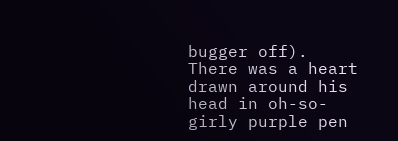bugger off). There was a heart drawn around his head in oh-so-girly purple pen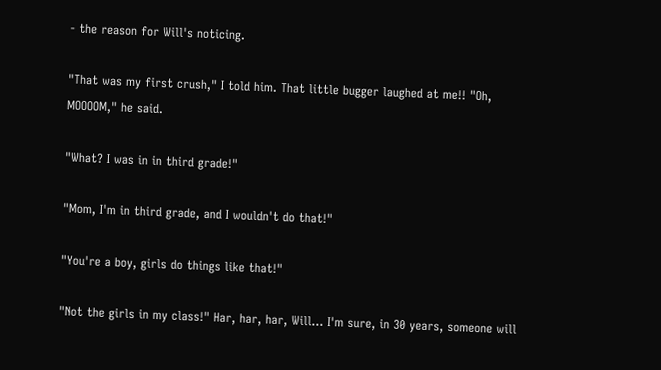- the reason for Will's noticing.

"That was my first crush," I told him. That little bugger laughed at me!! "Oh, MOOOOM," he said.

"What? I was in in third grade!"

"Mom, I'm in third grade, and I wouldn't do that!"

"You're a boy, girls do things like that!"

"Not the girls in my class!" Har, har, har, Will... I'm sure, in 30 years, someone will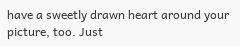have a sweetly drawn heart around your picture, too. Just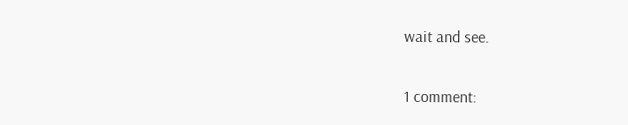wait and see.

1 comment: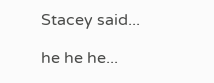Stacey said...

he he he...